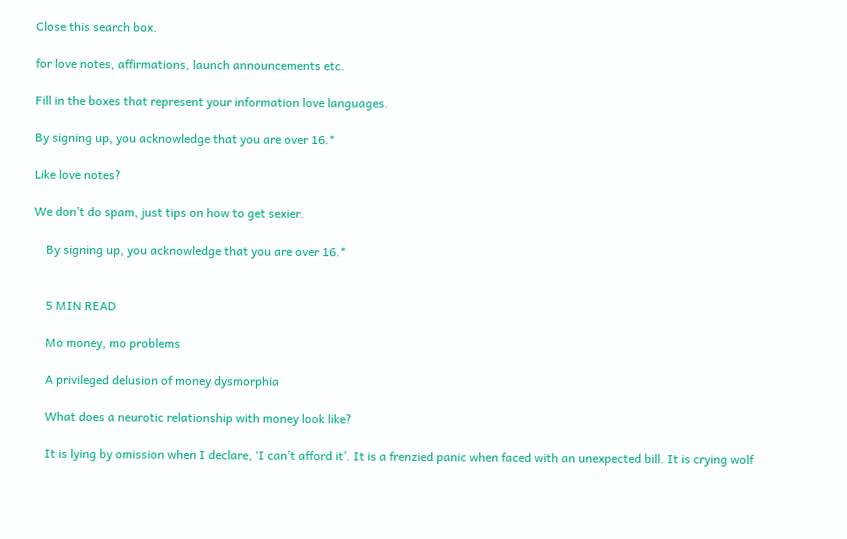Close this search box.

for love notes, affirmations, launch announcements etc.

Fill in the boxes that represent your information love languages.

By signing up, you acknowledge that you are over 16.*

Like love notes?

We don’t do spam, just tips on how to get sexier.

    By signing up, you acknowledge that you are over 16.*


    5 MIN READ

    Mo money, mo problems

    A privileged delusion of money dysmorphia

    What does a neurotic relationship with money look like?

    It is lying by omission when I declare, ‘I can’t afford it’. It is a frenzied panic when faced with an unexpected bill. It is crying wolf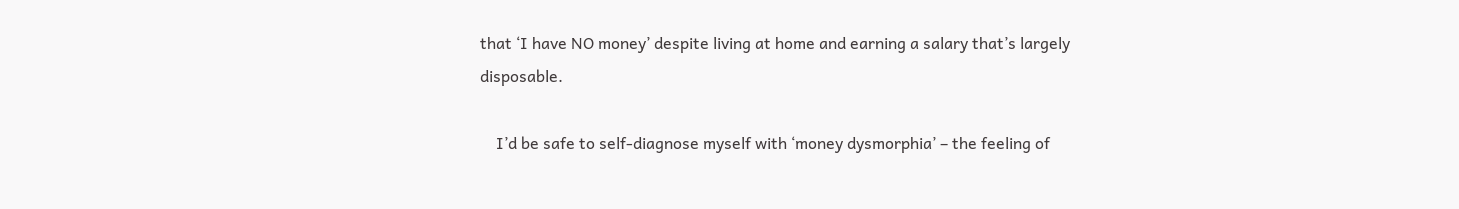that ‘I have NO money’ despite living at home and earning a salary that’s largely disposable.

    I’d be safe to self-diagnose myself with ‘money dysmorphia’ – the feeling of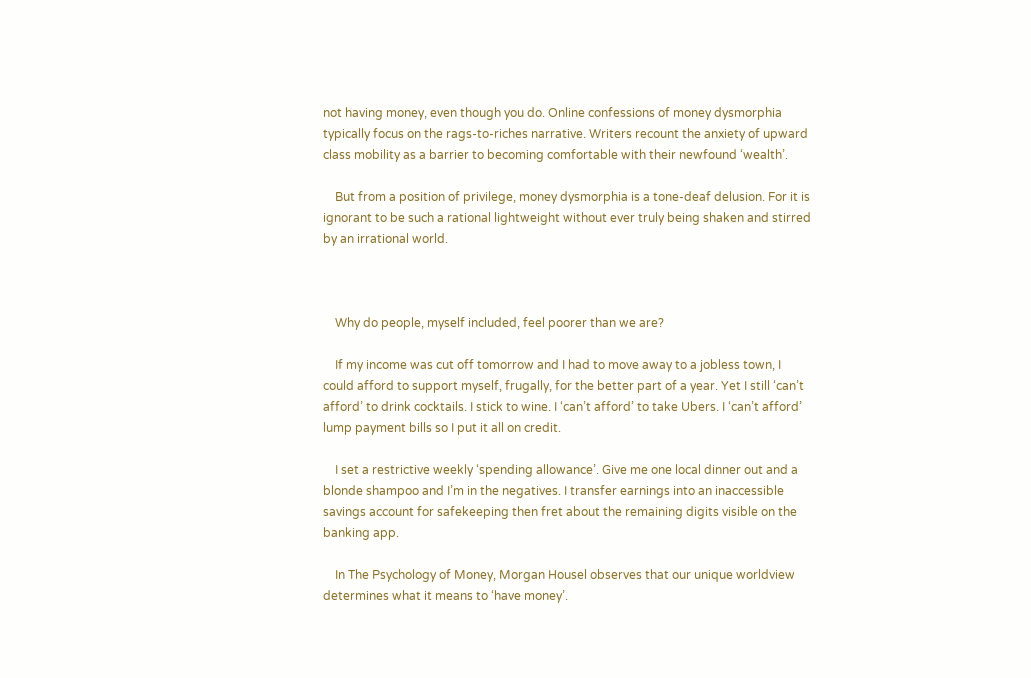not having money, even though you do. Online confessions of money dysmorphia typically focus on the rags-to-riches narrative. Writers recount the anxiety of upward class mobility as a barrier to becoming comfortable with their newfound ‘wealth’.

    But from a position of privilege, money dysmorphia is a tone-deaf delusion. For it is ignorant to be such a rational lightweight without ever truly being shaken and stirred by an irrational world.



    Why do people, myself included, feel poorer than we are?

    If my income was cut off tomorrow and I had to move away to a jobless town, I could afford to support myself, frugally, for the better part of a year. Yet I still ‘can’t afford’ to drink cocktails. I stick to wine. I ‘can’t afford’ to take Ubers. I ‘can’t afford’ lump payment bills so I put it all on credit.

    I set a restrictive weekly ‘spending allowance’. Give me one local dinner out and a blonde shampoo and I’m in the negatives. I transfer earnings into an inaccessible savings account for safekeeping then fret about the remaining digits visible on the banking app.

    In The Psychology of Money, Morgan Housel observes that our unique worldview determines what it means to ‘have money’.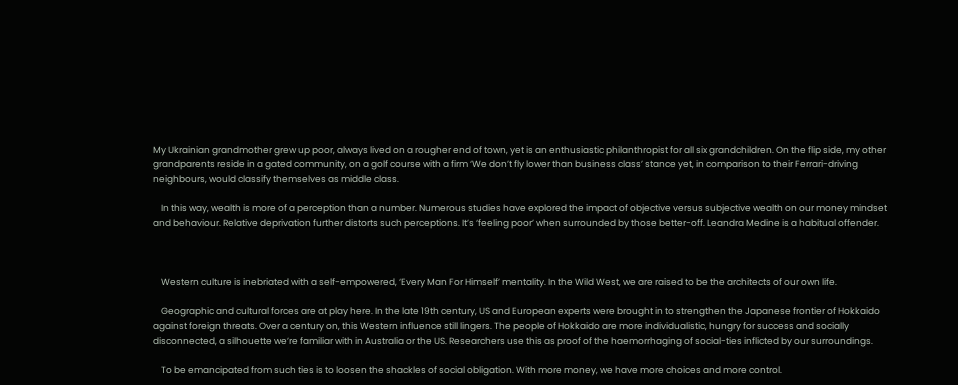My Ukrainian grandmother grew up poor, always lived on a rougher end of town, yet is an enthusiastic philanthropist for all six grandchildren. On the flip side, my other grandparents reside in a gated community, on a golf course with a firm ‘We don’t fly lower than business class’ stance yet, in comparison to their Ferrari-driving neighbours, would classify themselves as middle class.

    In this way, wealth is more of a perception than a number. Numerous studies have explored the impact of objective versus subjective wealth on our money mindset and behaviour. Relative deprivation further distorts such perceptions. It’s ‘feeling poor’ when surrounded by those better-off. Leandra Medine is a habitual offender.



    Western culture is inebriated with a self-empowered, ‘Every Man For Himself’ mentality. In the Wild West, we are raised to be the architects of our own life.

    Geographic and cultural forces are at play here. In the late 19th century, US and European experts were brought in to strengthen the Japanese frontier of Hokkaido against foreign threats. Over a century on, this Western influence still lingers. The people of Hokkaido are more individualistic, hungry for success and socially disconnected, a silhouette we’re familiar with in Australia or the US. Researchers use this as proof of the haemorrhaging of social-ties inflicted by our surroundings.

    To be emancipated from such ties is to loosen the shackles of social obligation. With more money, we have more choices and more control.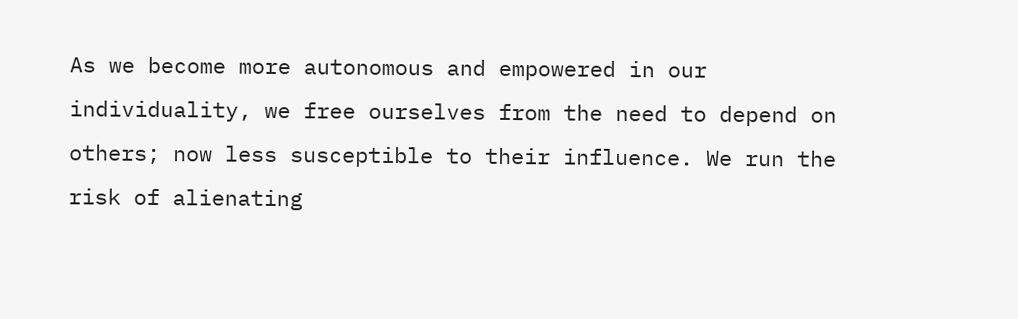As we become more autonomous and empowered in our individuality, we free ourselves from the need to depend on others; now less susceptible to their influence. We run the risk of alienating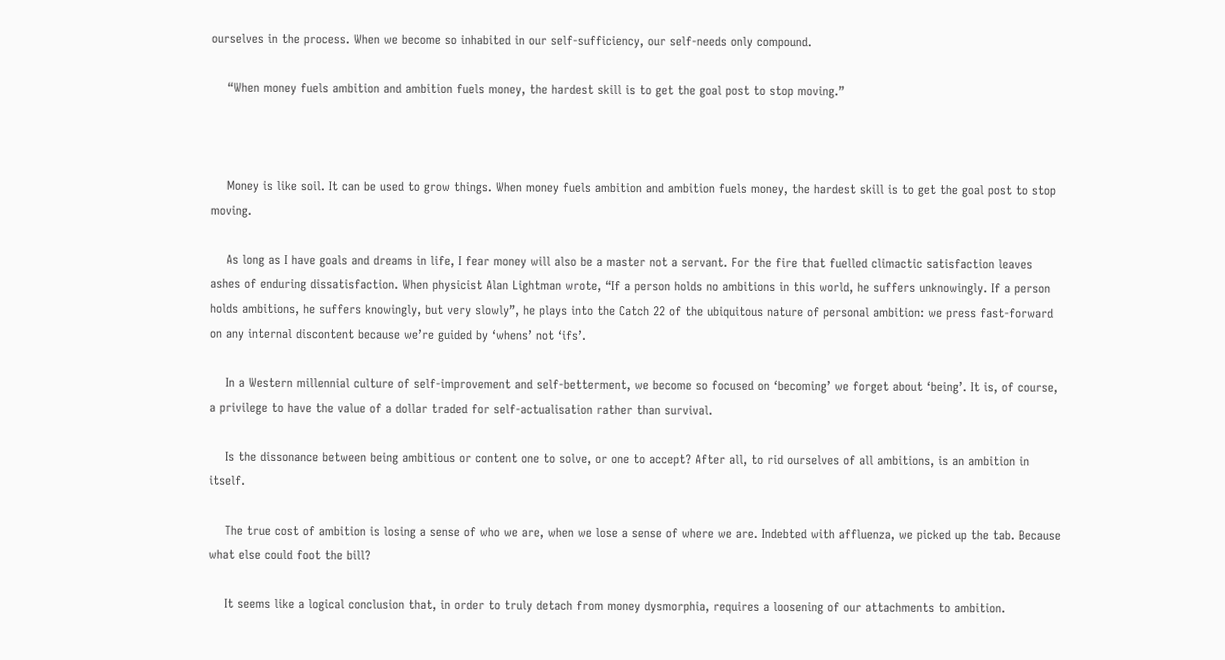ourselves in the process. When we become so inhabited in our self-sufficiency, our self-needs only compound.

    “When money fuels ambition and ambition fuels money, the hardest skill is to get the goal post to stop moving.”



    Money is like soil. It can be used to grow things. When money fuels ambition and ambition fuels money, the hardest skill is to get the goal post to stop moving.

    As long as I have goals and dreams in life, I fear money will also be a master not a servant. For the fire that fuelled climactic satisfaction leaves ashes of enduring dissatisfaction. When physicist Alan Lightman wrote, “If a person holds no ambitions in this world, he suffers unknowingly. If a person holds ambitions, he suffers knowingly, but very slowly”, he plays into the Catch 22 of the ubiquitous nature of personal ambition: we press fast-forward on any internal discontent because we’re guided by ‘whens’ not ‘ifs’.

    In a Western millennial culture of self-improvement and self-betterment, we become so focused on ‘becoming’ we forget about ‘being’. It is, of course, a privilege to have the value of a dollar traded for self-actualisation rather than survival.

    Is the dissonance between being ambitious or content one to solve, or one to accept? After all, to rid ourselves of all ambitions, is an ambition in itself.

    The true cost of ambition is losing a sense of who we are, when we lose a sense of where we are. Indebted with affluenza, we picked up the tab. Because what else could foot the bill?

    It seems like a logical conclusion that, in order to truly detach from money dysmorphia, requires a loosening of our attachments to ambition.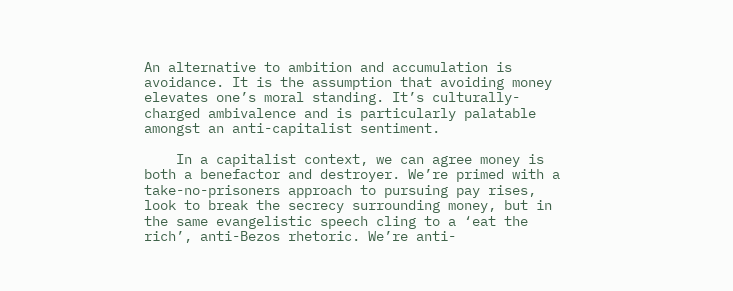An alternative to ambition and accumulation is avoidance. It is the assumption that avoiding money elevates one’s moral standing. It’s culturally-charged ambivalence and is particularly palatable amongst an anti-capitalist sentiment.

    In a capitalist context, we can agree money is both a benefactor and destroyer. We’re primed with a take-no-prisoners approach to pursuing pay rises, look to break the secrecy surrounding money, but in the same evangelistic speech cling to a ‘eat the rich’, anti-Bezos rhetoric. We’re anti-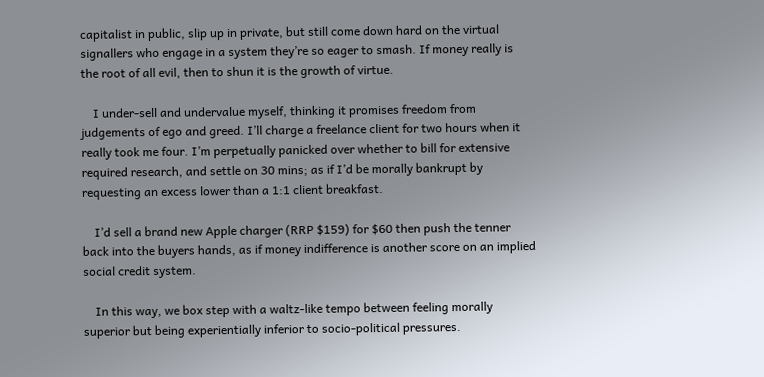capitalist in public, slip up in private, but still come down hard on the virtual signallers who engage in a system they’re so eager to smash. If money really is the root of all evil, then to shun it is the growth of virtue.

    I under-sell and undervalue myself, thinking it promises freedom from judgements of ego and greed. I’ll charge a freelance client for two hours when it really took me four. I’m perpetually panicked over whether to bill for extensive required research, and settle on 30 mins; as if I’d be morally bankrupt by requesting an excess lower than a 1:1 client breakfast.

    I’d sell a brand new Apple charger (RRP $159) for $60 then push the tenner back into the buyers hands, as if money indifference is another score on an implied social credit system.

    In this way, we box step with a waltz-like tempo between feeling morally superior but being experientially inferior to socio-political pressures.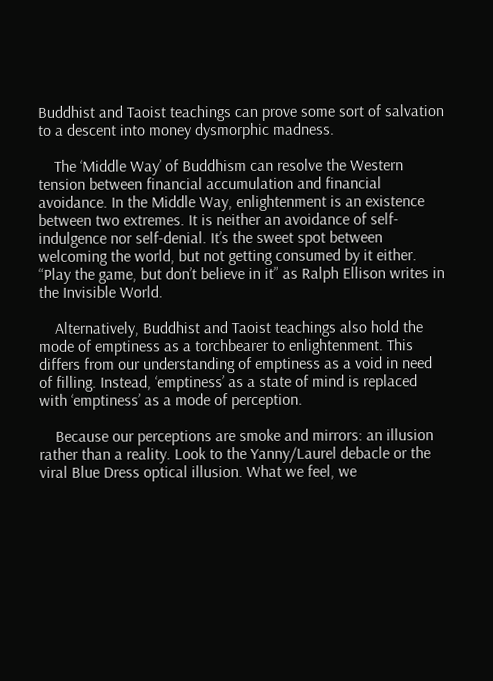Buddhist and Taoist teachings can prove some sort of salvation to a descent into money dysmorphic madness.

    The ‘Middle Way’ of Buddhism can resolve the Western tension between financial accumulation and financial avoidance. In the Middle Way, enlightenment is an existence between two extremes. It is neither an avoidance of self-indulgence nor self-denial. It’s the sweet spot between welcoming the world, but not getting consumed by it either. “Play the game, but don’t believe in it” as Ralph Ellison writes in the Invisible World.

    Alternatively, Buddhist and Taoist teachings also hold the mode of emptiness as a torchbearer to enlightenment. This differs from our understanding of emptiness as a void in need of filling. Instead, ‘emptiness’ as a state of mind is replaced with ‘emptiness’ as a mode of perception.

    Because our perceptions are smoke and mirrors: an illusion rather than a reality. Look to the Yanny/Laurel debacle or the viral Blue Dress optical illusion. What we feel, we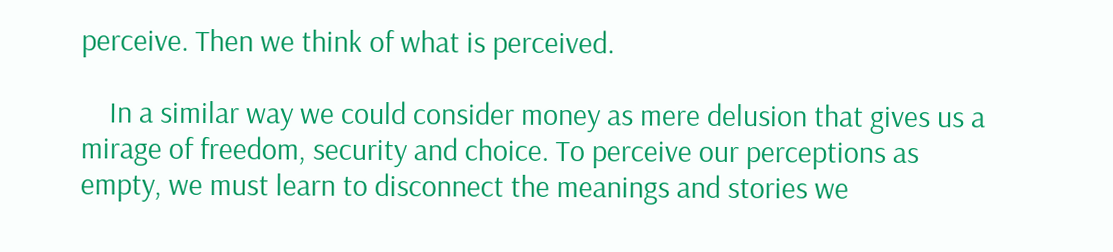perceive. Then we think of what is perceived.

    In a similar way we could consider money as mere delusion that gives us a mirage of freedom, security and choice. To perceive our perceptions as empty, we must learn to disconnect the meanings and stories we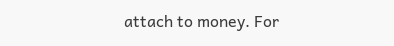attach to money. For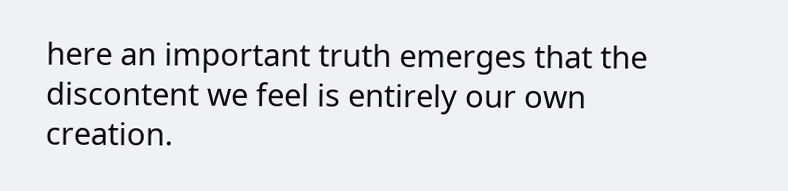here an important truth emerges that the discontent we feel is entirely our own creation.